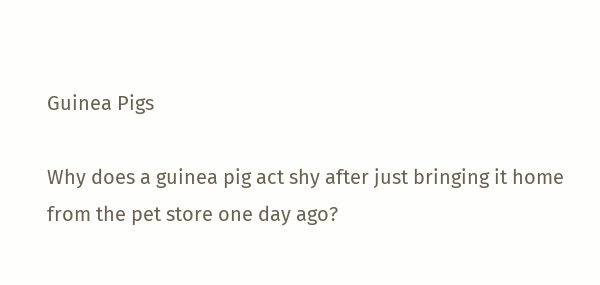Guinea Pigs

Why does a guinea pig act shy after just bringing it home from the pet store one day ago?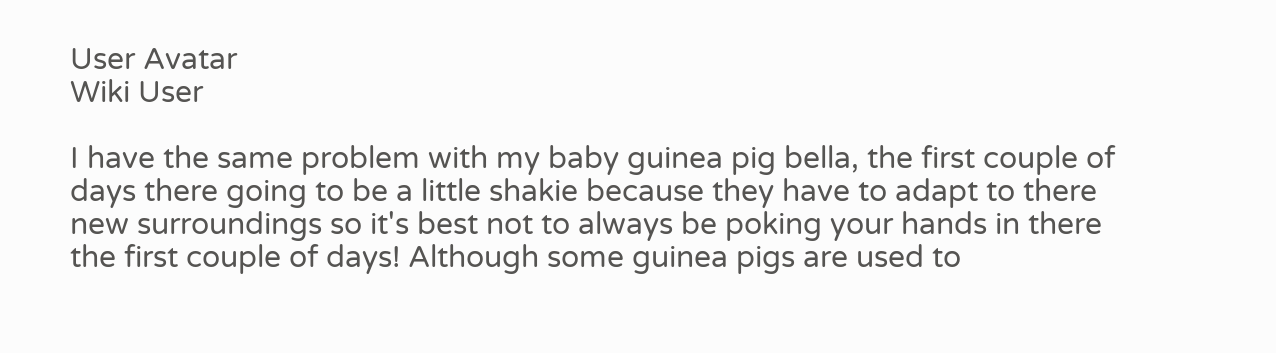User Avatar
Wiki User

I have the same problem with my baby guinea pig bella, the first couple of days there going to be a little shakie because they have to adapt to there new surroundings so it's best not to always be poking your hands in there the first couple of days! Although some guinea pigs are used to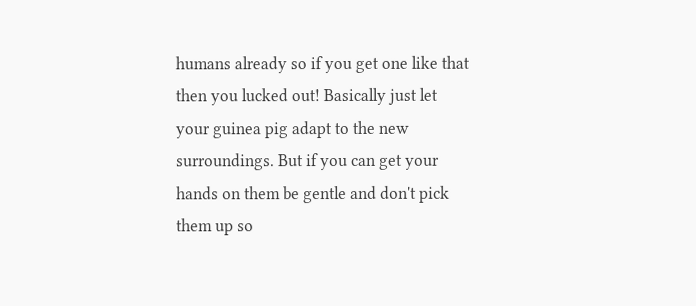humans already so if you get one like that then you lucked out! Basically just let your guinea pig adapt to the new surroundings. But if you can get your hands on them be gentle and don't pick them up so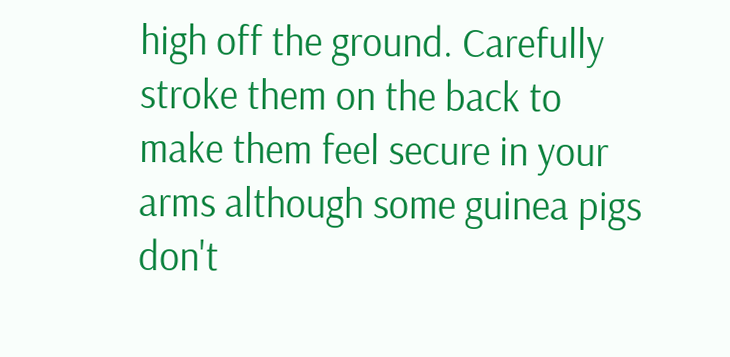high off the ground. Carefully stroke them on the back to make them feel secure in your arms although some guinea pigs don't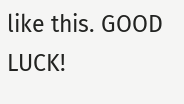like this. GOOD LUCK!